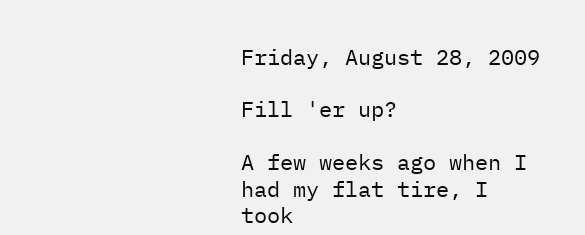Friday, August 28, 2009

Fill 'er up?

A few weeks ago when I had my flat tire, I took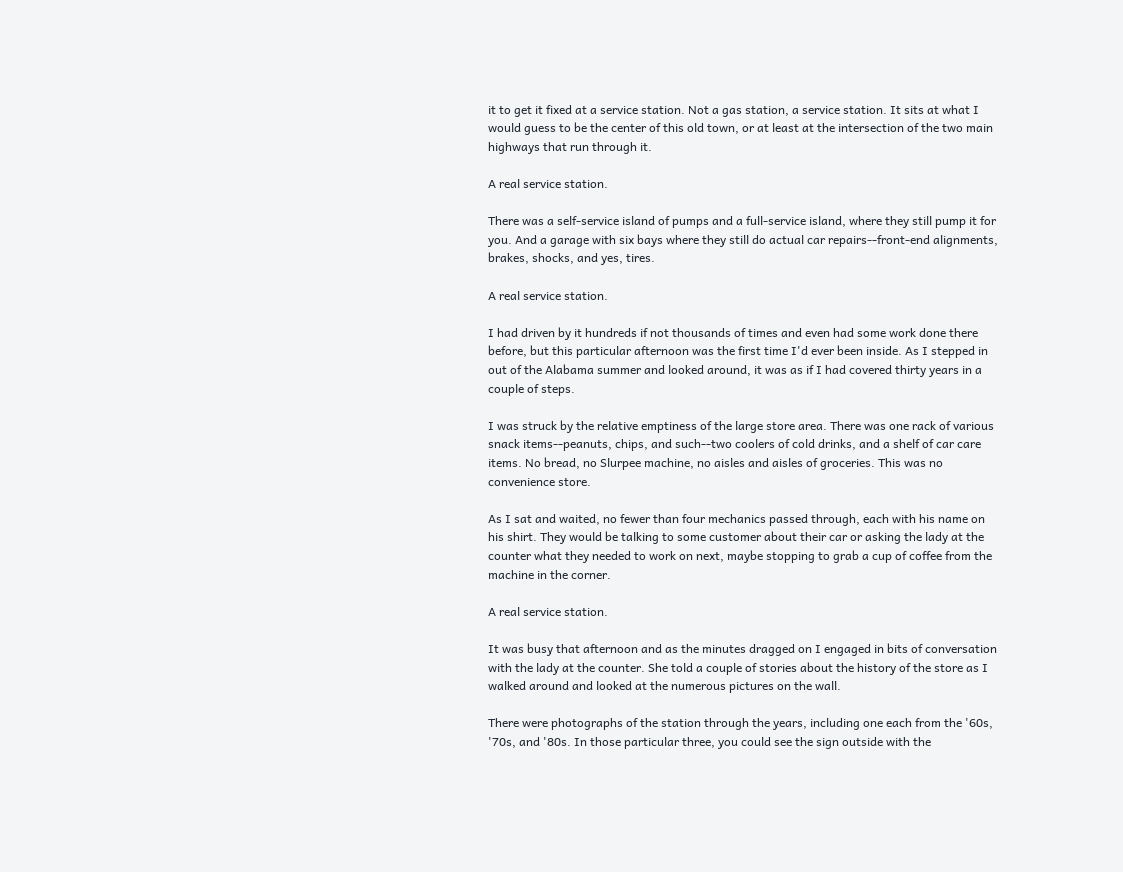it to get it fixed at a service station. Not a gas station, a service station. It sits at what I would guess to be the center of this old town, or at least at the intersection of the two main highways that run through it.

A real service station.

There was a self-service island of pumps and a full-service island, where they still pump it for you. And a garage with six bays where they still do actual car repairs--front-end alignments, brakes, shocks, and yes, tires.

A real service station.

I had driven by it hundreds if not thousands of times and even had some work done there before, but this particular afternoon was the first time I'd ever been inside. As I stepped in out of the Alabama summer and looked around, it was as if I had covered thirty years in a couple of steps.

I was struck by the relative emptiness of the large store area. There was one rack of various snack items--peanuts, chips, and such--two coolers of cold drinks, and a shelf of car care items. No bread, no Slurpee machine, no aisles and aisles of groceries. This was no convenience store.

As I sat and waited, no fewer than four mechanics passed through, each with his name on his shirt. They would be talking to some customer about their car or asking the lady at the counter what they needed to work on next, maybe stopping to grab a cup of coffee from the machine in the corner.

A real service station.

It was busy that afternoon and as the minutes dragged on I engaged in bits of conversation with the lady at the counter. She told a couple of stories about the history of the store as I walked around and looked at the numerous pictures on the wall.

There were photographs of the station through the years, including one each from the '60s, '70s, and '80s. In those particular three, you could see the sign outside with the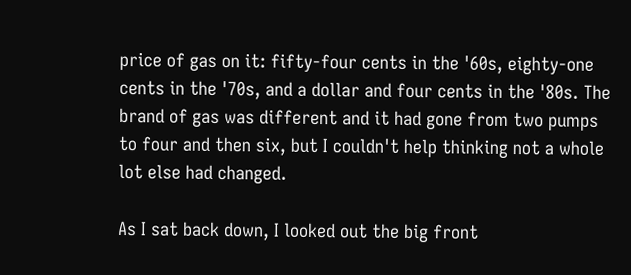price of gas on it: fifty-four cents in the '60s, eighty-one cents in the '70s, and a dollar and four cents in the '80s. The brand of gas was different and it had gone from two pumps to four and then six, but I couldn't help thinking not a whole lot else had changed.

As I sat back down, I looked out the big front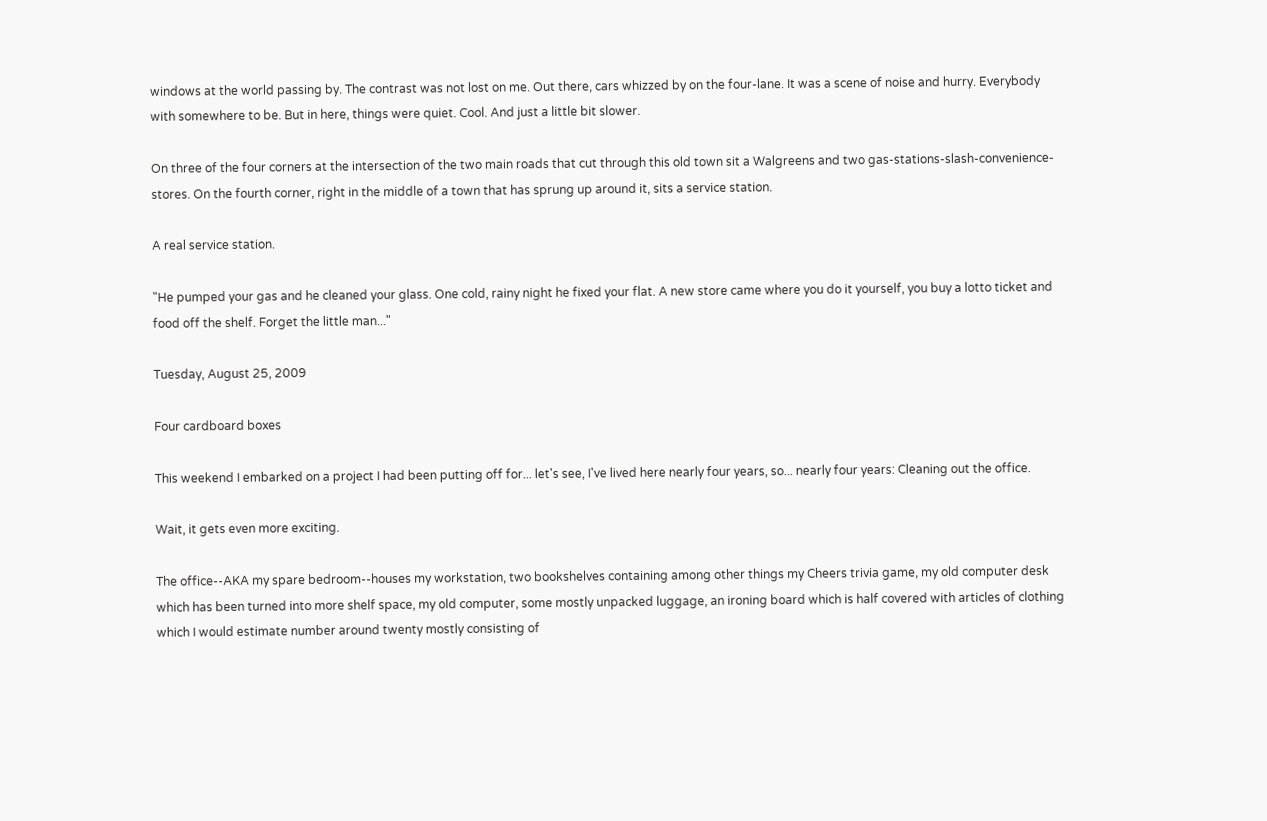windows at the world passing by. The contrast was not lost on me. Out there, cars whizzed by on the four-lane. It was a scene of noise and hurry. Everybody with somewhere to be. But in here, things were quiet. Cool. And just a little bit slower.

On three of the four corners at the intersection of the two main roads that cut through this old town sit a Walgreens and two gas-stations-slash-convenience-stores. On the fourth corner, right in the middle of a town that has sprung up around it, sits a service station.

A real service station.

"He pumped your gas and he cleaned your glass. One cold, rainy night he fixed your flat. A new store came where you do it yourself, you buy a lotto ticket and food off the shelf. Forget the little man..."

Tuesday, August 25, 2009

Four cardboard boxes

This weekend I embarked on a project I had been putting off for... let's see, I've lived here nearly four years, so... nearly four years: Cleaning out the office.

Wait, it gets even more exciting.

The office--AKA my spare bedroom--houses my workstation, two bookshelves containing among other things my Cheers trivia game, my old computer desk which has been turned into more shelf space, my old computer, some mostly unpacked luggage, an ironing board which is half covered with articles of clothing which I would estimate number around twenty mostly consisting of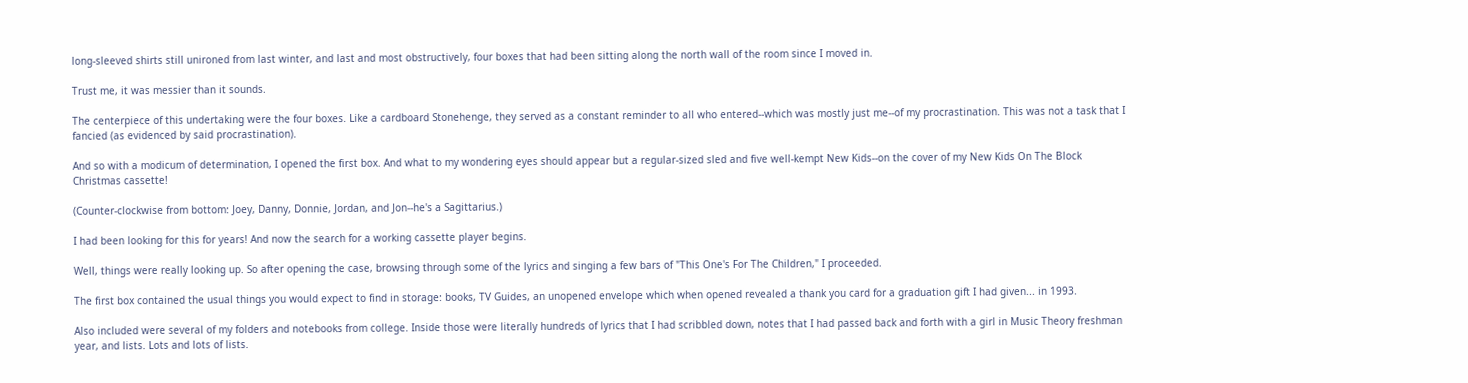long-sleeved shirts still unironed from last winter, and last and most obstructively, four boxes that had been sitting along the north wall of the room since I moved in.

Trust me, it was messier than it sounds.

The centerpiece of this undertaking were the four boxes. Like a cardboard Stonehenge, they served as a constant reminder to all who entered--which was mostly just me--of my procrastination. This was not a task that I fancied (as evidenced by said procrastination).

And so with a modicum of determination, I opened the first box. And what to my wondering eyes should appear but a regular-sized sled and five well-kempt New Kids--on the cover of my New Kids On The Block Christmas cassette!

(Counter-clockwise from bottom: Joey, Danny, Donnie, Jordan, and Jon--he's a Sagittarius.)

I had been looking for this for years! And now the search for a working cassette player begins.

Well, things were really looking up. So after opening the case, browsing through some of the lyrics and singing a few bars of "This One's For The Children," I proceeded.

The first box contained the usual things you would expect to find in storage: books, TV Guides, an unopened envelope which when opened revealed a thank you card for a graduation gift I had given... in 1993.

Also included were several of my folders and notebooks from college. Inside those were literally hundreds of lyrics that I had scribbled down, notes that I had passed back and forth with a girl in Music Theory freshman year, and lists. Lots and lots of lists.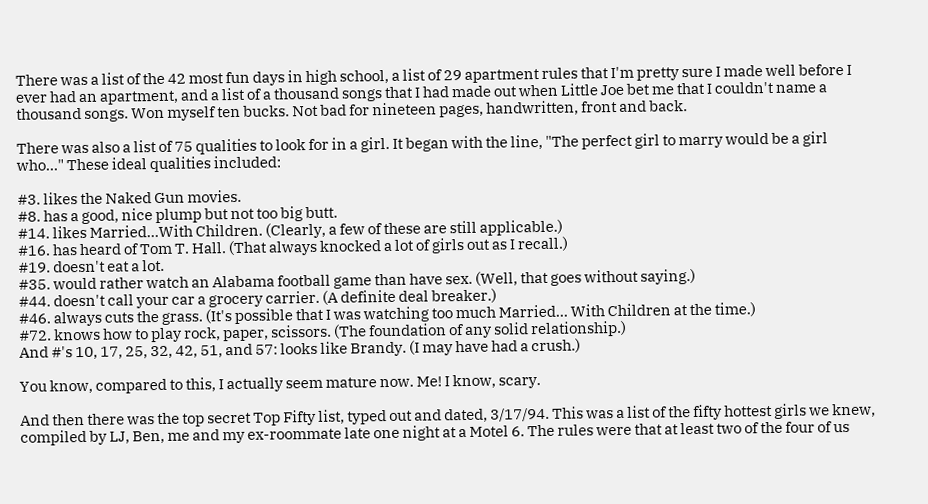There was a list of the 42 most fun days in high school, a list of 29 apartment rules that I'm pretty sure I made well before I ever had an apartment, and a list of a thousand songs that I had made out when Little Joe bet me that I couldn't name a thousand songs. Won myself ten bucks. Not bad for nineteen pages, handwritten, front and back.

There was also a list of 75 qualities to look for in a girl. It began with the line, "The perfect girl to marry would be a girl who..." These ideal qualities included:

#3. likes the Naked Gun movies.
#8. has a good, nice plump but not too big butt.
#14. likes Married...With Children. (Clearly, a few of these are still applicable.)
#16. has heard of Tom T. Hall. (That always knocked a lot of girls out as I recall.)
#19. doesn't eat a lot.
#35. would rather watch an Alabama football game than have sex. (Well, that goes without saying.)
#44. doesn't call your car a grocery carrier. (A definite deal breaker.)
#46. always cuts the grass. (It's possible that I was watching too much Married... With Children at the time.)
#72. knows how to play rock, paper, scissors. (The foundation of any solid relationship.)
And #'s 10, 17, 25, 32, 42, 51, and 57: looks like Brandy. (I may have had a crush.)

You know, compared to this, I actually seem mature now. Me! I know, scary.

And then there was the top secret Top Fifty list, typed out and dated, 3/17/94. This was a list of the fifty hottest girls we knew, compiled by LJ, Ben, me and my ex-roommate late one night at a Motel 6. The rules were that at least two of the four of us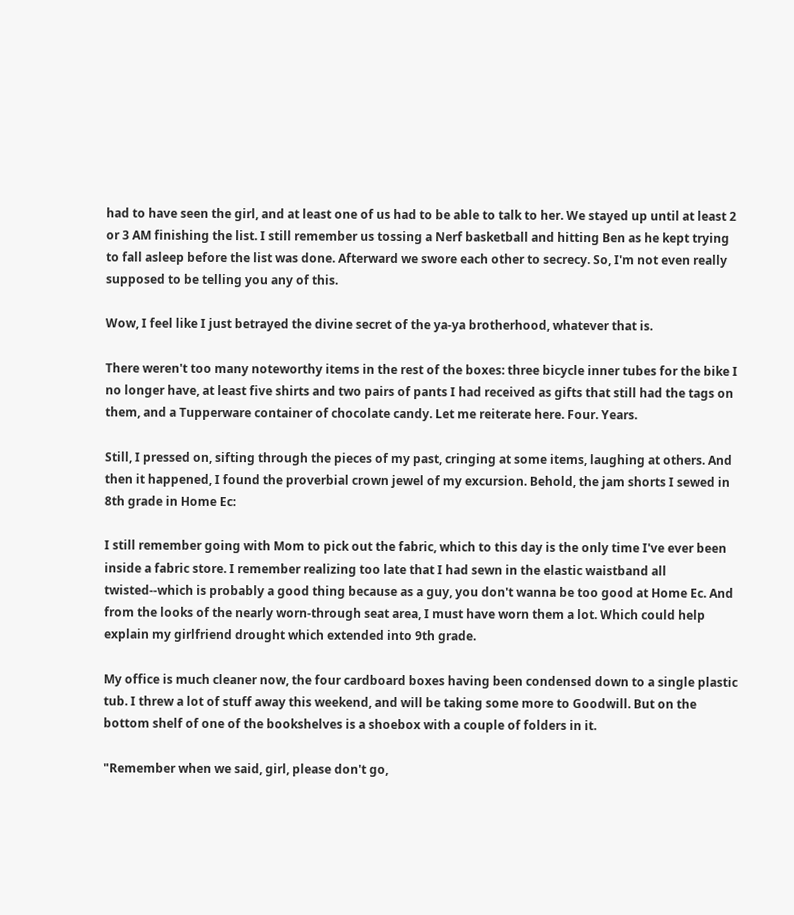had to have seen the girl, and at least one of us had to be able to talk to her. We stayed up until at least 2 or 3 AM finishing the list. I still remember us tossing a Nerf basketball and hitting Ben as he kept trying to fall asleep before the list was done. Afterward we swore each other to secrecy. So, I'm not even really supposed to be telling you any of this.

Wow, I feel like I just betrayed the divine secret of the ya-ya brotherhood, whatever that is.

There weren't too many noteworthy items in the rest of the boxes: three bicycle inner tubes for the bike I no longer have, at least five shirts and two pairs of pants I had received as gifts that still had the tags on them, and a Tupperware container of chocolate candy. Let me reiterate here. Four. Years.

Still, I pressed on, sifting through the pieces of my past, cringing at some items, laughing at others. And then it happened, I found the proverbial crown jewel of my excursion. Behold, the jam shorts I sewed in 8th grade in Home Ec:

I still remember going with Mom to pick out the fabric, which to this day is the only time I've ever been inside a fabric store. I remember realizing too late that I had sewn in the elastic waistband all twisted--which is probably a good thing because as a guy, you don't wanna be too good at Home Ec. And from the looks of the nearly worn-through seat area, I must have worn them a lot. Which could help explain my girlfriend drought which extended into 9th grade.

My office is much cleaner now, the four cardboard boxes having been condensed down to a single plastic tub. I threw a lot of stuff away this weekend, and will be taking some more to Goodwill. But on the bottom shelf of one of the bookshelves is a shoebox with a couple of folders in it.

"Remember when we said, girl, please don't go,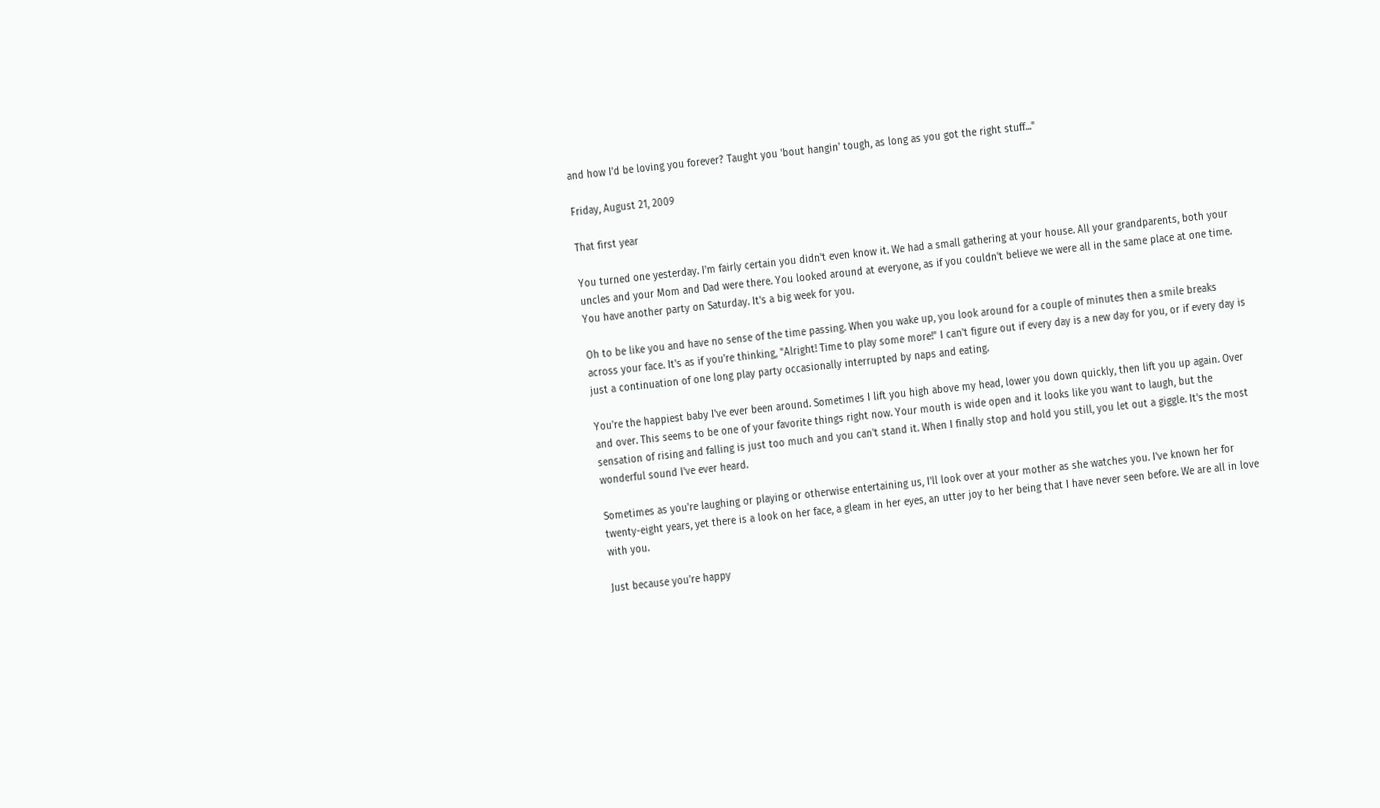and how I'd be loving you forever? Taught you 'bout hangin' tough, as long as you got the right stuff..."

Friday, August 21, 2009

That first year

You turned one yesterday. I'm fairly certain you didn't even know it. We had a small gathering at your house. All your grandparents, both your uncles and your Mom and Dad were there. You looked around at everyone, as if you couldn't believe we were all in the same place at one time. You have another party on Saturday. It's a big week for you.

Oh to be like you and have no sense of the time passing. When you wake up, you look around for a couple of minutes then a smile breaks across your face. It's as if you're thinking, "Alright! Time to play some more!" I can't figure out if every day is a new day for you, or if every day is just a continuation of one long play party occasionally interrupted by naps and eating.

You're the happiest baby I've ever been around. Sometimes I lift you high above my head, lower you down quickly, then lift you up again. Over and over. This seems to be one of your favorite things right now. Your mouth is wide open and it looks like you want to laugh, but the sensation of rising and falling is just too much and you can't stand it. When I finally stop and hold you still, you let out a giggle. It's the most wonderful sound I've ever heard.

Sometimes as you're laughing or playing or otherwise entertaining us, I'll look over at your mother as she watches you. I've known her for twenty-eight years, yet there is a look on her face, a gleam in her eyes, an utter joy to her being that I have never seen before. We are all in love with you.

Just because you're happy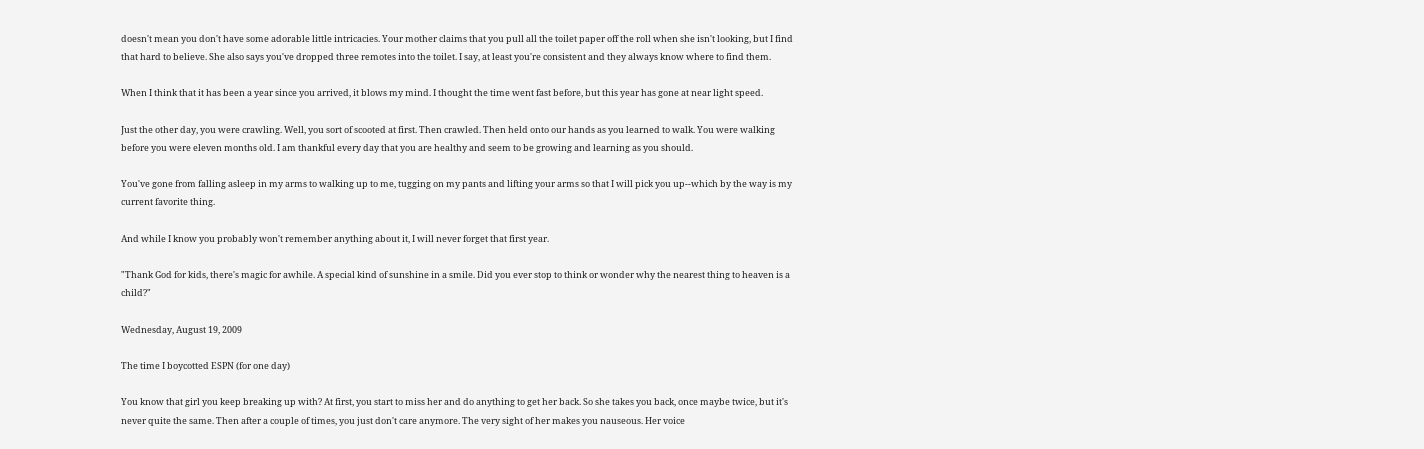doesn't mean you don't have some adorable little intricacies. Your mother claims that you pull all the toilet paper off the roll when she isn't looking, but I find that hard to believe. She also says you've dropped three remotes into the toilet. I say, at least you're consistent and they always know where to find them.

When I think that it has been a year since you arrived, it blows my mind. I thought the time went fast before, but this year has gone at near light speed.

Just the other day, you were crawling. Well, you sort of scooted at first. Then crawled. Then held onto our hands as you learned to walk. You were walking before you were eleven months old. I am thankful every day that you are healthy and seem to be growing and learning as you should.

You've gone from falling asleep in my arms to walking up to me, tugging on my pants and lifting your arms so that I will pick you up--which by the way is my current favorite thing.

And while I know you probably won't remember anything about it, I will never forget that first year.

"Thank God for kids, there's magic for awhile. A special kind of sunshine in a smile. Did you ever stop to think or wonder why the nearest thing to heaven is a child?"

Wednesday, August 19, 2009

The time I boycotted ESPN (for one day)

You know that girl you keep breaking up with? At first, you start to miss her and do anything to get her back. So she takes you back, once maybe twice, but it's never quite the same. Then after a couple of times, you just don't care anymore. The very sight of her makes you nauseous. Her voice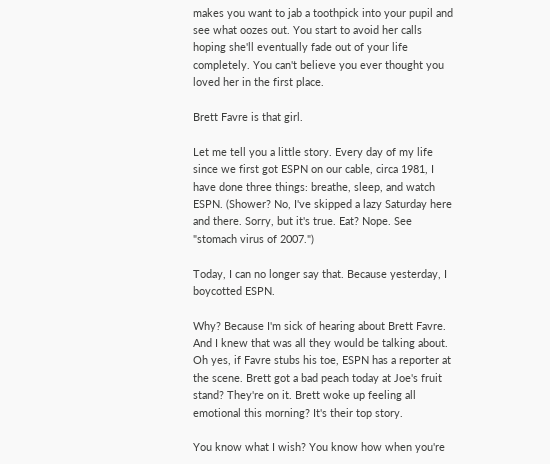makes you want to jab a toothpick into your pupil and see what oozes out. You start to avoid her calls hoping she'll eventually fade out of your life completely. You can't believe you ever thought you loved her in the first place.

Brett Favre is that girl.

Let me tell you a little story. Every day of my life since we first got ESPN on our cable, circa 1981, I have done three things: breathe, sleep, and watch ESPN. (Shower? No, I've skipped a lazy Saturday here and there. Sorry, but it's true. Eat? Nope. See "stomach virus of 2007.")

Today, I can no longer say that. Because yesterday, I boycotted ESPN.

Why? Because I'm sick of hearing about Brett Favre. And I knew that was all they would be talking about. Oh yes, if Favre stubs his toe, ESPN has a reporter at the scene. Brett got a bad peach today at Joe's fruit stand? They're on it. Brett woke up feeling all emotional this morning? It's their top story.

You know what I wish? You know how when you're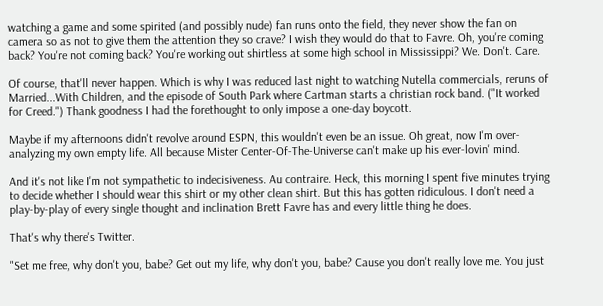watching a game and some spirited (and possibly nude) fan runs onto the field, they never show the fan on camera so as not to give them the attention they so crave? I wish they would do that to Favre. Oh, you're coming back? You're not coming back? You're working out shirtless at some high school in Mississippi? We. Don't. Care.

Of course, that'll never happen. Which is why I was reduced last night to watching Nutella commercials, reruns of Married...With Children, and the episode of South Park where Cartman starts a christian rock band. ("It worked for Creed.") Thank goodness I had the forethought to only impose a one-day boycott.

Maybe if my afternoons didn't revolve around ESPN, this wouldn't even be an issue. Oh great, now I'm over-analyzing my own empty life. All because Mister Center-Of-The-Universe can't make up his ever-lovin' mind.

And it's not like I'm not sympathetic to indecisiveness. Au contraire. Heck, this morning I spent five minutes trying to decide whether I should wear this shirt or my other clean shirt. But this has gotten ridiculous. I don't need a play-by-play of every single thought and inclination Brett Favre has and every little thing he does.

That's why there's Twitter.

"Set me free, why don't you, babe? Get out my life, why don't you, babe? Cause you don't really love me. You just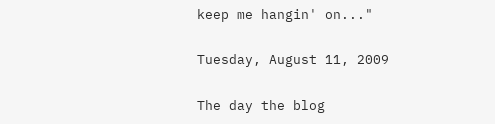keep me hangin' on..."

Tuesday, August 11, 2009

The day the blog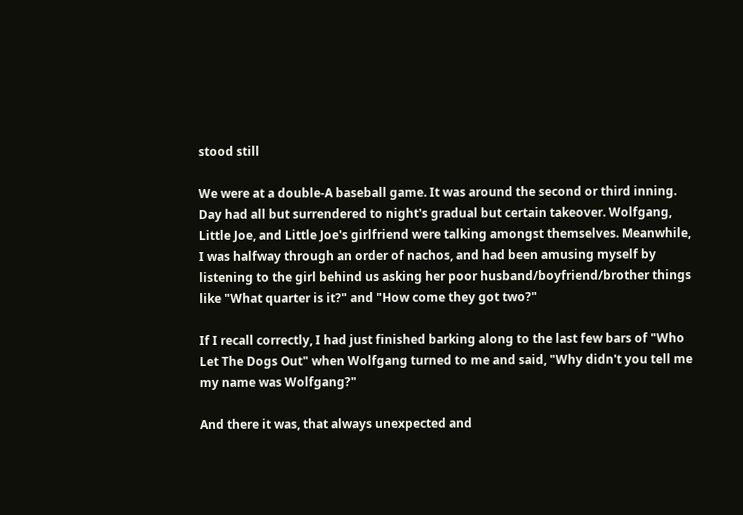stood still

We were at a double-A baseball game. It was around the second or third inning. Day had all but surrendered to night's gradual but certain takeover. Wolfgang, Little Joe, and Little Joe's girlfriend were talking amongst themselves. Meanwhile, I was halfway through an order of nachos, and had been amusing myself by listening to the girl behind us asking her poor husband/boyfriend/brother things like "What quarter is it?" and "How come they got two?"

If I recall correctly, I had just finished barking along to the last few bars of "Who Let The Dogs Out" when Wolfgang turned to me and said, "Why didn't you tell me my name was Wolfgang?"

And there it was, that always unexpected and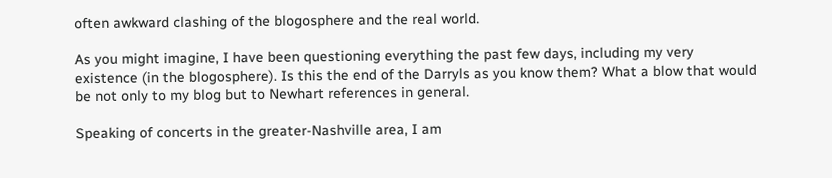often awkward clashing of the blogosphere and the real world.

As you might imagine, I have been questioning everything the past few days, including my very existence (in the blogosphere). Is this the end of the Darryls as you know them? What a blow that would be not only to my blog but to Newhart references in general.

Speaking of concerts in the greater-Nashville area, I am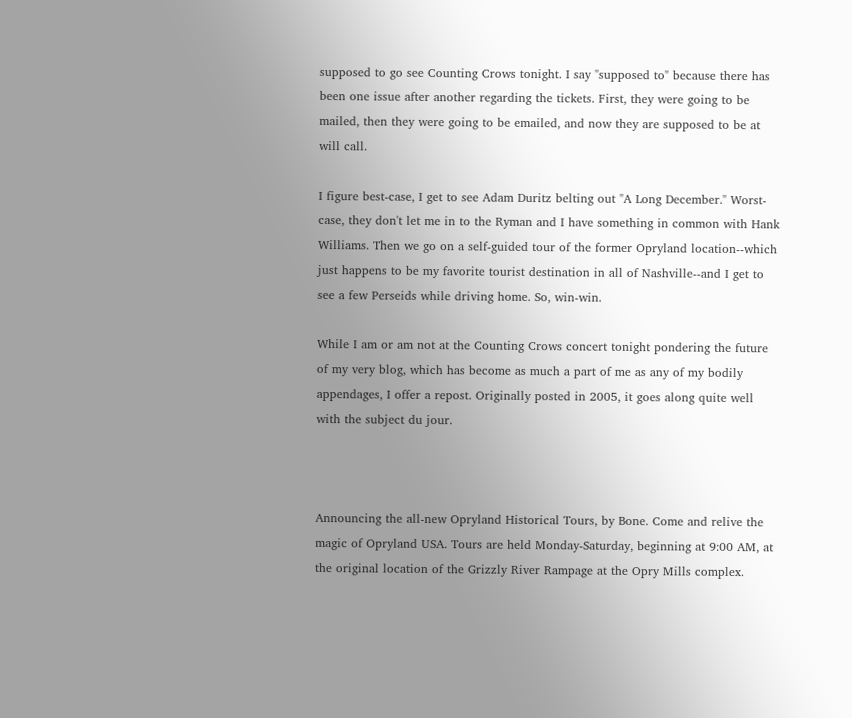supposed to go see Counting Crows tonight. I say "supposed to" because there has been one issue after another regarding the tickets. First, they were going to be mailed, then they were going to be emailed, and now they are supposed to be at will call.

I figure best-case, I get to see Adam Duritz belting out "A Long December." Worst-case, they don't let me in to the Ryman and I have something in common with Hank Williams. Then we go on a self-guided tour of the former Opryland location--which just happens to be my favorite tourist destination in all of Nashville--and I get to see a few Perseids while driving home. So, win-win.

While I am or am not at the Counting Crows concert tonight pondering the future of my very blog, which has become as much a part of me as any of my bodily appendages, I offer a repost. Originally posted in 2005, it goes along quite well with the subject du jour.



Announcing the all-new Opryland Historical Tours, by Bone. Come and relive the magic of Opryland USA. Tours are held Monday-Saturday, beginning at 9:00 AM, at the original location of the Grizzly River Rampage at the Opry Mills complex.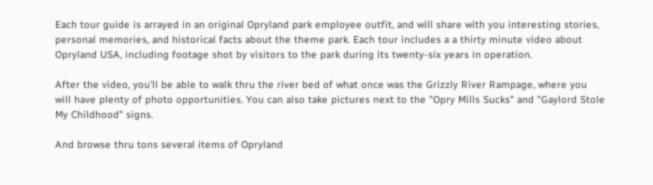Each tour guide is arrayed in an original Opryland park employee outfit, and will share with you interesting stories, personal memories, and historical facts about the theme park. Each tour includes a a thirty minute video about Opryland USA, including footage shot by visitors to the park during its twenty-six years in operation.

After the video, you'll be able to walk thru the river bed of what once was the Grizzly River Rampage, where you will have plenty of photo opportunities. You can also take pictures next to the "Opry Mills Sucks" and "Gaylord Stole My Childhood" signs.

And browse thru tons several items of Opryland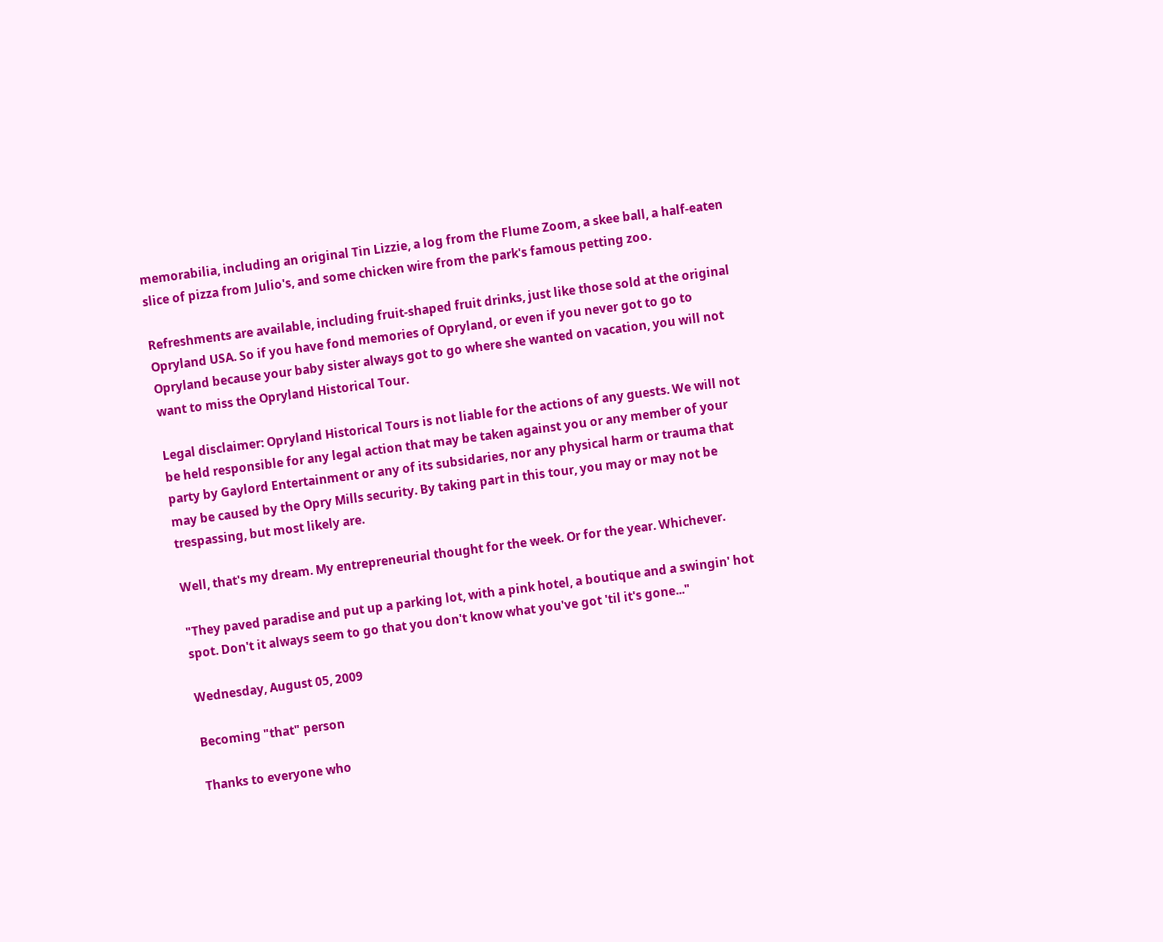memorabilia, including an original Tin Lizzie, a log from the Flume Zoom, a skee ball, a half-eaten slice of pizza from Julio's, and some chicken wire from the park's famous petting zoo.

Refreshments are available, including fruit-shaped fruit drinks, just like those sold at the original Opryland USA. So if you have fond memories of Opryland, or even if you never got to go to Opryland because your baby sister always got to go where she wanted on vacation, you will not want to miss the Opryland Historical Tour.

Legal disclaimer: Opryland Historical Tours is not liable for the actions of any guests. We will not be held responsible for any legal action that may be taken against you or any member of your party by Gaylord Entertainment or any of its subsidaries, nor any physical harm or trauma that may be caused by the Opry Mills security. By taking part in this tour, you may or may not be trespassing, but most likely are.

Well, that's my dream. My entrepreneurial thought for the week. Or for the year. Whichever.

"They paved paradise and put up a parking lot, with a pink hotel, a boutique and a swingin' hot spot. Don't it always seem to go that you don't know what you've got 'til it's gone..."

Wednesday, August 05, 2009

Becoming "that" person

Thanks to everyone who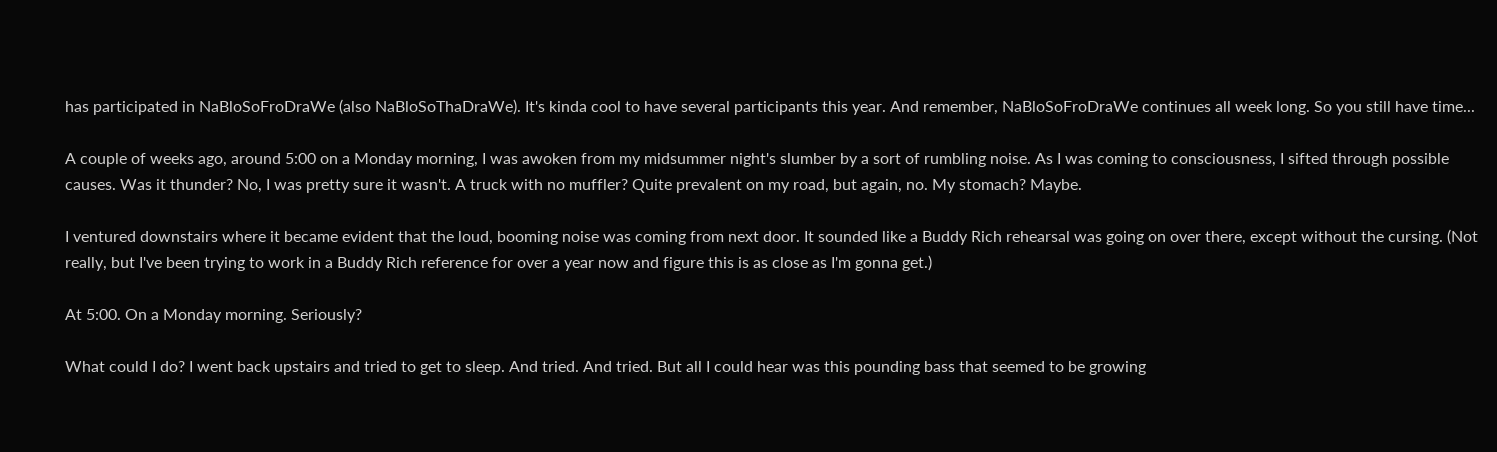has participated in NaBloSoFroDraWe (also NaBloSoThaDraWe). It's kinda cool to have several participants this year. And remember, NaBloSoFroDraWe continues all week long. So you still have time...

A couple of weeks ago, around 5:00 on a Monday morning, I was awoken from my midsummer night's slumber by a sort of rumbling noise. As I was coming to consciousness, I sifted through possible causes. Was it thunder? No, I was pretty sure it wasn't. A truck with no muffler? Quite prevalent on my road, but again, no. My stomach? Maybe.

I ventured downstairs where it became evident that the loud, booming noise was coming from next door. It sounded like a Buddy Rich rehearsal was going on over there, except without the cursing. (Not really, but I've been trying to work in a Buddy Rich reference for over a year now and figure this is as close as I'm gonna get.)

At 5:00. On a Monday morning. Seriously?

What could I do? I went back upstairs and tried to get to sleep. And tried. And tried. But all I could hear was this pounding bass that seemed to be growing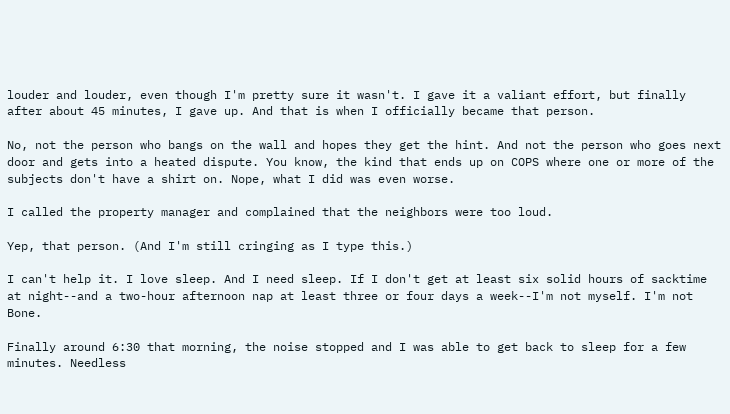louder and louder, even though I'm pretty sure it wasn't. I gave it a valiant effort, but finally after about 45 minutes, I gave up. And that is when I officially became that person.

No, not the person who bangs on the wall and hopes they get the hint. And not the person who goes next door and gets into a heated dispute. You know, the kind that ends up on COPS where one or more of the subjects don't have a shirt on. Nope, what I did was even worse.

I called the property manager and complained that the neighbors were too loud.

Yep, that person. (And I'm still cringing as I type this.)

I can't help it. I love sleep. And I need sleep. If I don't get at least six solid hours of sacktime at night--and a two-hour afternoon nap at least three or four days a week--I'm not myself. I'm not Bone.

Finally around 6:30 that morning, the noise stopped and I was able to get back to sleep for a few minutes. Needless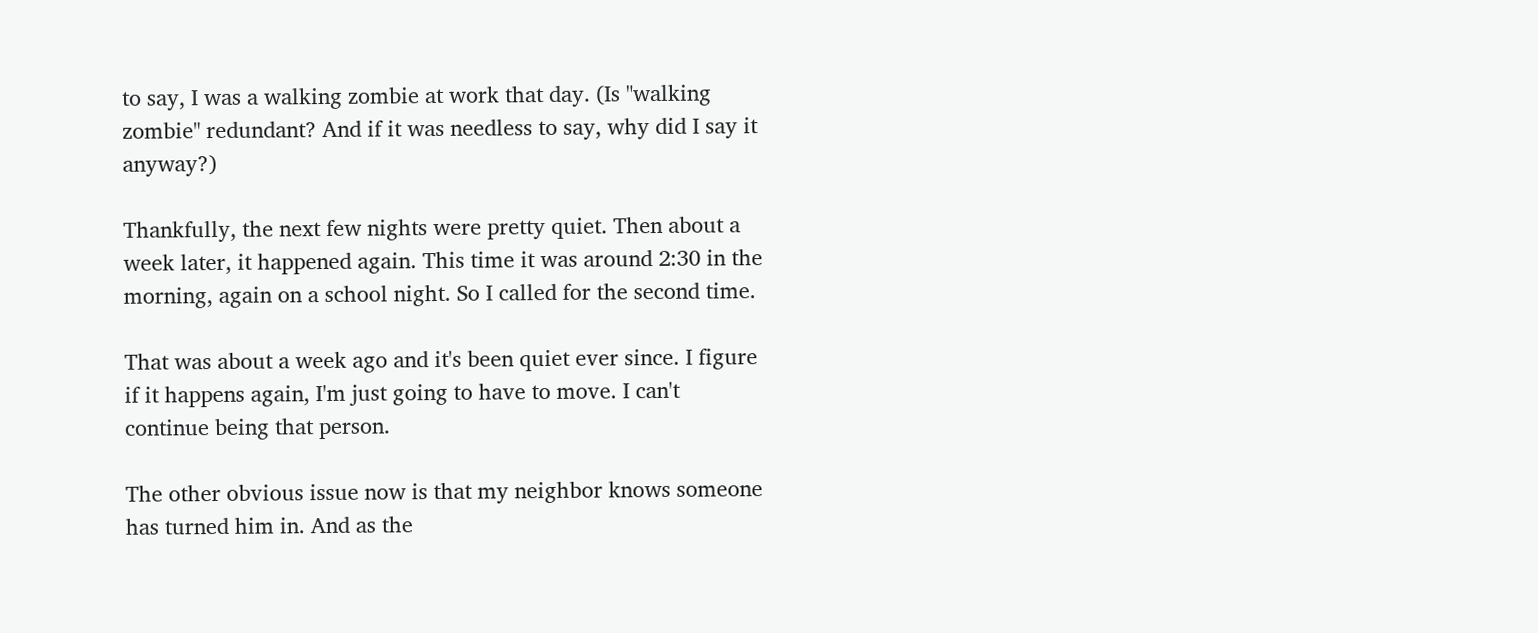to say, I was a walking zombie at work that day. (Is "walking zombie" redundant? And if it was needless to say, why did I say it anyway?)

Thankfully, the next few nights were pretty quiet. Then about a week later, it happened again. This time it was around 2:30 in the morning, again on a school night. So I called for the second time.

That was about a week ago and it's been quiet ever since. I figure if it happens again, I'm just going to have to move. I can't continue being that person.

The other obvious issue now is that my neighbor knows someone has turned him in. And as the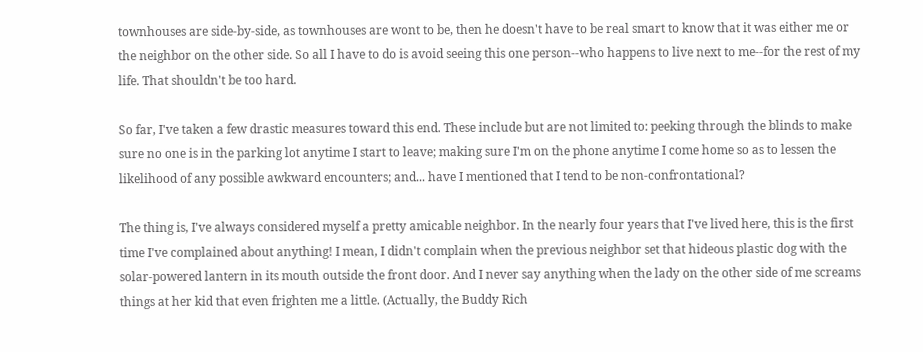townhouses are side-by-side, as townhouses are wont to be, then he doesn't have to be real smart to know that it was either me or the neighbor on the other side. So all I have to do is avoid seeing this one person--who happens to live next to me--for the rest of my life. That shouldn't be too hard.

So far, I've taken a few drastic measures toward this end. These include but are not limited to: peeking through the blinds to make sure no one is in the parking lot anytime I start to leave; making sure I'm on the phone anytime I come home so as to lessen the likelihood of any possible awkward encounters; and... have I mentioned that I tend to be non-confrontational?

The thing is, I've always considered myself a pretty amicable neighbor. In the nearly four years that I've lived here, this is the first time I've complained about anything! I mean, I didn't complain when the previous neighbor set that hideous plastic dog with the solar-powered lantern in its mouth outside the front door. And I never say anything when the lady on the other side of me screams things at her kid that even frighten me a little. (Actually, the Buddy Rich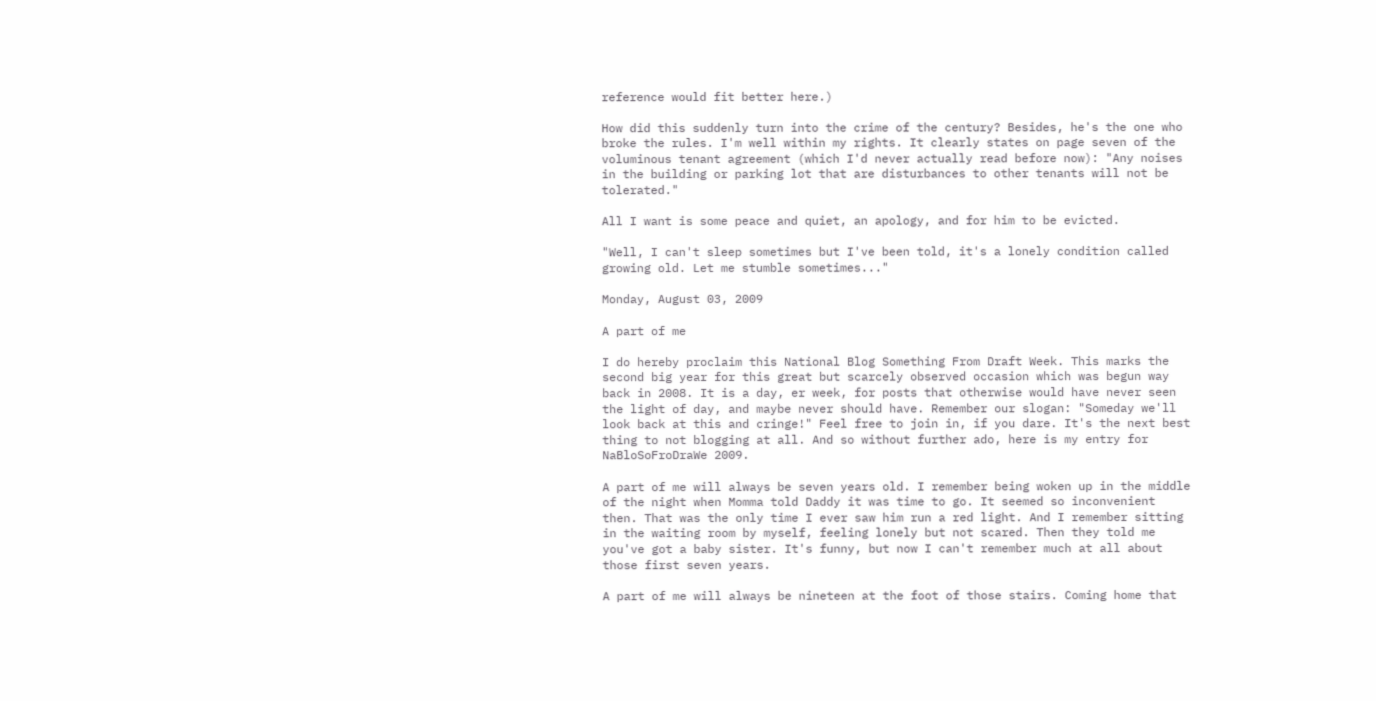reference would fit better here.)

How did this suddenly turn into the crime of the century? Besides, he's the one who broke the rules. I'm well within my rights. It clearly states on page seven of the voluminous tenant agreement (which I'd never actually read before now): "Any noises in the building or parking lot that are disturbances to other tenants will not be tolerated."

All I want is some peace and quiet, an apology, and for him to be evicted.

"Well, I can't sleep sometimes but I've been told, it's a lonely condition called growing old. Let me stumble sometimes..."

Monday, August 03, 2009

A part of me

I do hereby proclaim this National Blog Something From Draft Week. This marks the second big year for this great but scarcely observed occasion which was begun way back in 2008. It is a day, er week, for posts that otherwise would have never seen the light of day, and maybe never should have. Remember our slogan: "Someday we'll look back at this and cringe!" Feel free to join in, if you dare. It's the next best thing to not blogging at all. And so without further ado, here is my entry for NaBloSoFroDraWe 2009.

A part of me will always be seven years old. I remember being woken up in the middle of the night when Momma told Daddy it was time to go. It seemed so inconvenient then. That was the only time I ever saw him run a red light. And I remember sitting in the waiting room by myself, feeling lonely but not scared. Then they told me you've got a baby sister. It's funny, but now I can't remember much at all about those first seven years.

A part of me will always be nineteen at the foot of those stairs. Coming home that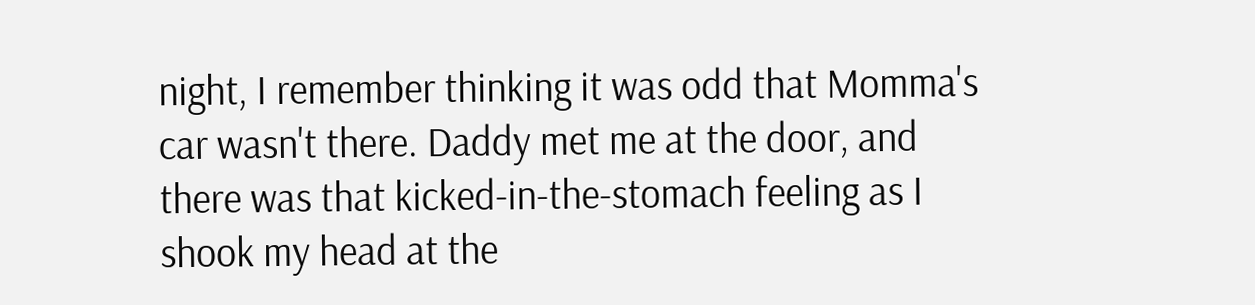night, I remember thinking it was odd that Momma's car wasn't there. Daddy met me at the door, and there was that kicked-in-the-stomach feeling as I shook my head at the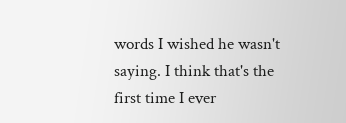words I wished he wasn't saying. I think that's the first time I ever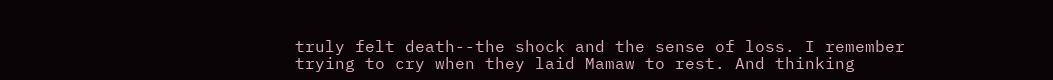truly felt death--the shock and the sense of loss. I remember trying to cry when they laid Mamaw to rest. And thinking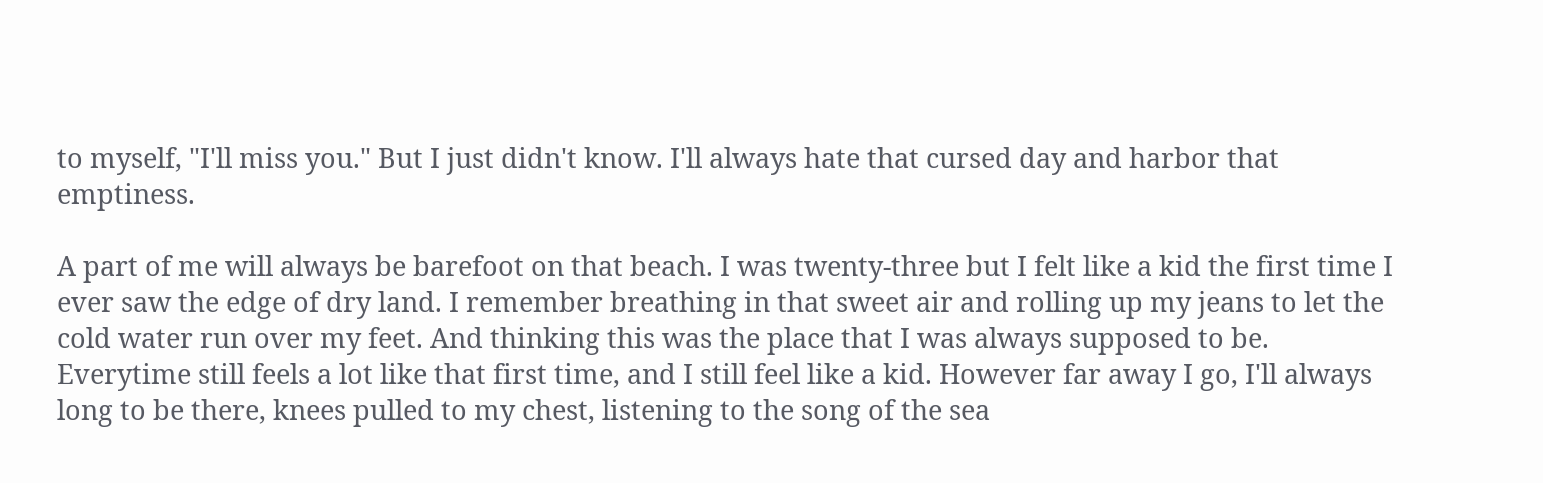to myself, "I'll miss you." But I just didn't know. I'll always hate that cursed day and harbor that emptiness.

A part of me will always be barefoot on that beach. I was twenty-three but I felt like a kid the first time I ever saw the edge of dry land. I remember breathing in that sweet air and rolling up my jeans to let the cold water run over my feet. And thinking this was the place that I was always supposed to be. Everytime still feels a lot like that first time, and I still feel like a kid. However far away I go, I'll always long to be there, knees pulled to my chest, listening to the song of the sea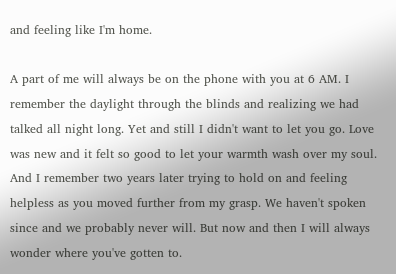and feeling like I'm home.

A part of me will always be on the phone with you at 6 AM. I remember the daylight through the blinds and realizing we had talked all night long. Yet and still I didn't want to let you go. Love was new and it felt so good to let your warmth wash over my soul. And I remember two years later trying to hold on and feeling helpless as you moved further from my grasp. We haven't spoken since and we probably never will. But now and then I will always wonder where you've gotten to.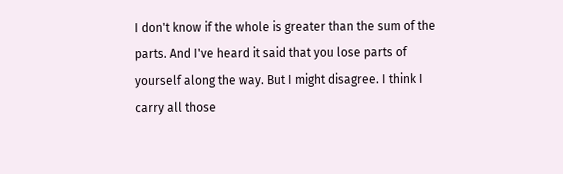I don't know if the whole is greater than the sum of the parts. And I've heard it said that you lose parts of yourself along the way. But I might disagree. I think I carry all those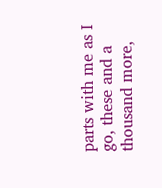parts with me as I go, these and a thousand more,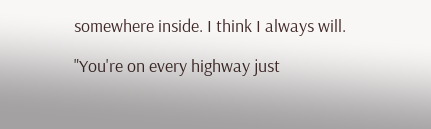somewhere inside. I think I always will.

"You're on every highway just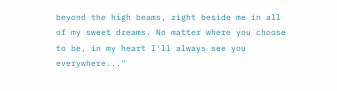beyond the high beams, right beside me in all of my sweet dreams. No matter where you choose to be, in my heart I'll always see you everywhere..."